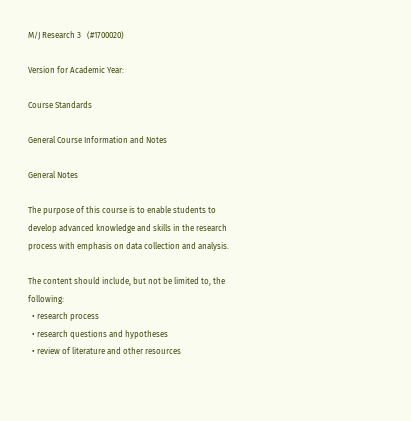M/J Research 3   (#1700020)

Version for Academic Year:

Course Standards

General Course Information and Notes

General Notes

The purpose of this course is to enable students to develop advanced knowledge and skills in the research process with emphasis on data collection and analysis.

The content should include, but not be limited to, the following:
  • research process
  • research questions and hypotheses
  • review of literature and other resources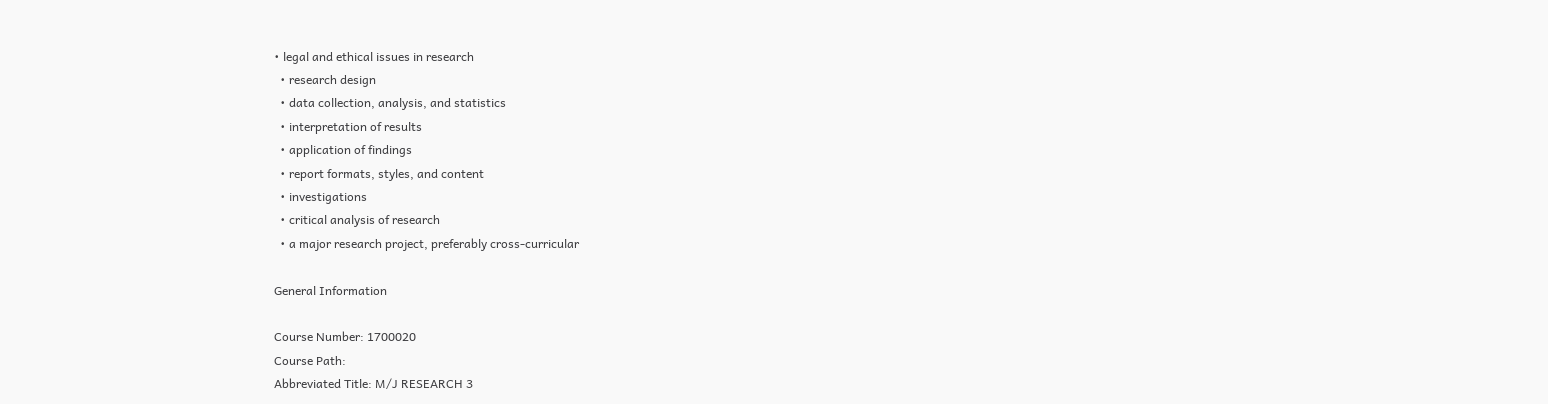• legal and ethical issues in research
  • research design
  • data collection, analysis, and statistics
  • interpretation of results
  • application of findings
  • report formats, styles, and content
  • investigations
  • critical analysis of research
  • a major research project, preferably cross-curricular

General Information

Course Number: 1700020
Course Path:
Abbreviated Title: M/J RESEARCH 3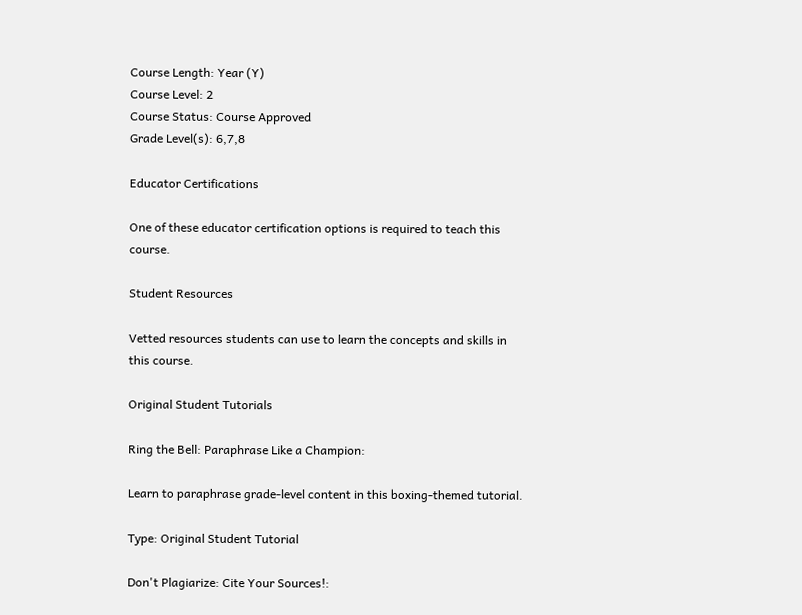Course Length: Year (Y)
Course Level: 2
Course Status: Course Approved
Grade Level(s): 6,7,8

Educator Certifications

One of these educator certification options is required to teach this course.

Student Resources

Vetted resources students can use to learn the concepts and skills in this course.

Original Student Tutorials

Ring the Bell: Paraphrase Like a Champion:

Learn to paraphrase grade-level content in this boxing-themed tutorial.

Type: Original Student Tutorial

Don't Plagiarize: Cite Your Sources!: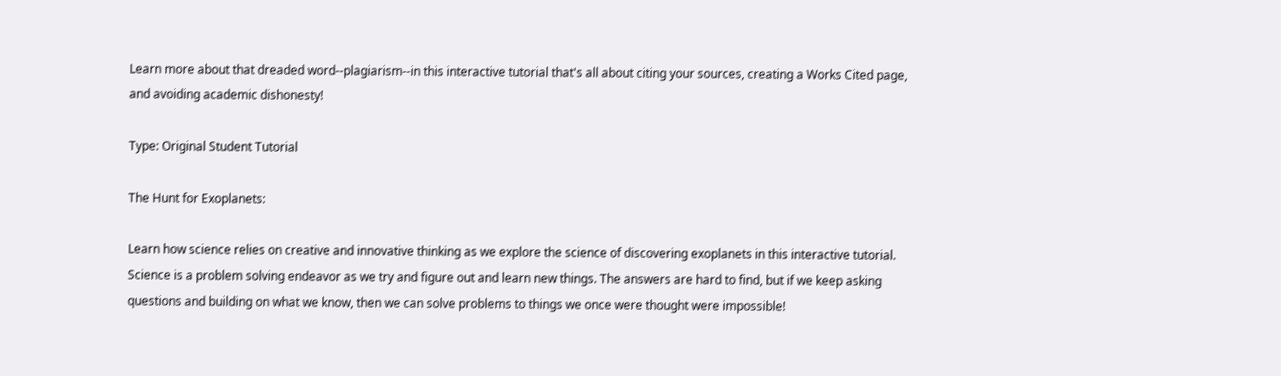Learn more about that dreaded word--plagiarism--in this interactive tutorial that's all about citing your sources, creating a Works Cited page, and avoiding academic dishonesty!

Type: Original Student Tutorial

The Hunt for Exoplanets:

Learn how science relies on creative and innovative thinking as we explore the science of discovering exoplanets in this interactive tutorial. Science is a problem solving endeavor as we try and figure out and learn new things. The answers are hard to find, but if we keep asking questions and building on what we know, then we can solve problems to things we once were thought were impossible!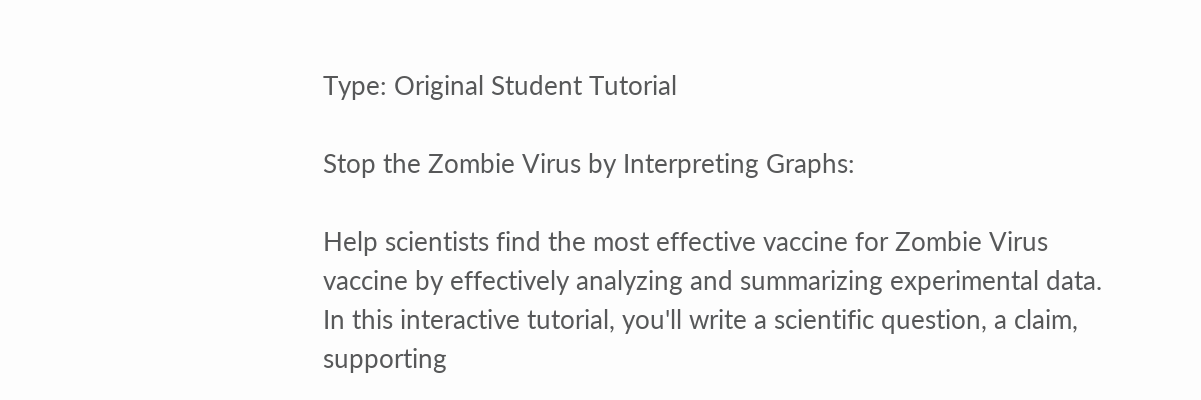Type: Original Student Tutorial

Stop the Zombie Virus by Interpreting Graphs:

Help scientists find the most effective vaccine for Zombie Virus vaccine by effectively analyzing and summarizing experimental data. In this interactive tutorial, you'll write a scientific question, a claim, supporting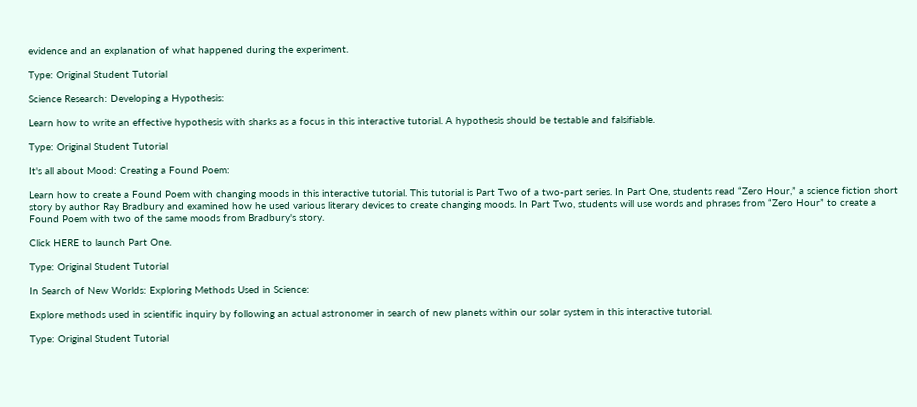evidence and an explanation of what happened during the experiment.

Type: Original Student Tutorial

Science Research: Developing a Hypothesis:

Learn how to write an effective hypothesis with sharks as a focus in this interactive tutorial. A hypothesis should be testable and falsifiable.

Type: Original Student Tutorial

It's all about Mood: Creating a Found Poem:

Learn how to create a Found Poem with changing moods in this interactive tutorial. This tutorial is Part Two of a two-part series. In Part One, students read “Zero Hour,” a science fiction short story by author Ray Bradbury and examined how he used various literary devices to create changing moods. In Part Two, students will use words and phrases from “Zero Hour” to create a Found Poem with two of the same moods from Bradbury's story.

Click HERE to launch Part One.

Type: Original Student Tutorial

In Search of New Worlds: Exploring Methods Used in Science:

Explore methods used in scientific inquiry by following an actual astronomer in search of new planets within our solar system in this interactive tutorial.

Type: Original Student Tutorial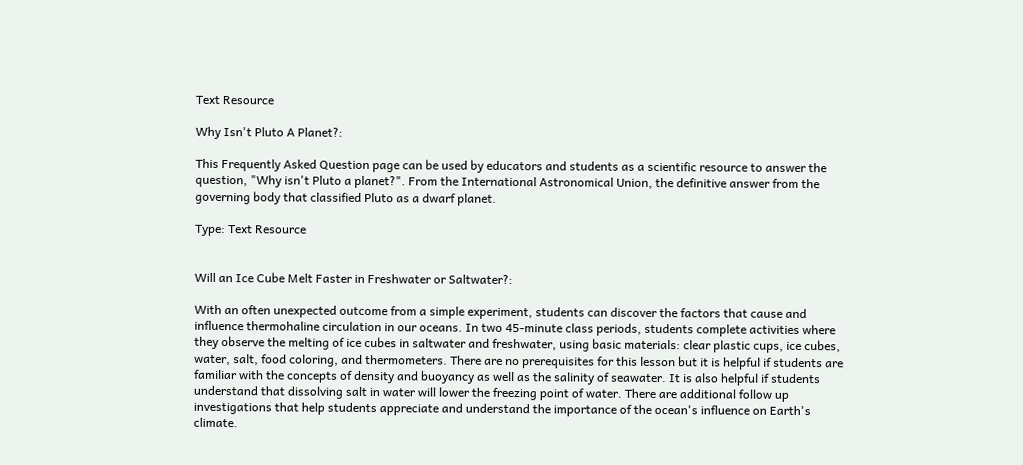Text Resource

Why Isn't Pluto A Planet?:

This Frequently Asked Question page can be used by educators and students as a scientific resource to answer the question, "Why isn't Pluto a planet?". From the International Astronomical Union, the definitive answer from the governing body that classified Pluto as a dwarf planet.

Type: Text Resource


Will an Ice Cube Melt Faster in Freshwater or Saltwater?:

With an often unexpected outcome from a simple experiment, students can discover the factors that cause and influence thermohaline circulation in our oceans. In two 45-minute class periods, students complete activities where they observe the melting of ice cubes in saltwater and freshwater, using basic materials: clear plastic cups, ice cubes, water, salt, food coloring, and thermometers. There are no prerequisites for this lesson but it is helpful if students are familiar with the concepts of density and buoyancy as well as the salinity of seawater. It is also helpful if students understand that dissolving salt in water will lower the freezing point of water. There are additional follow up investigations that help students appreciate and understand the importance of the ocean's influence on Earth's climate.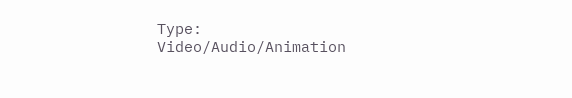Type: Video/Audio/Animation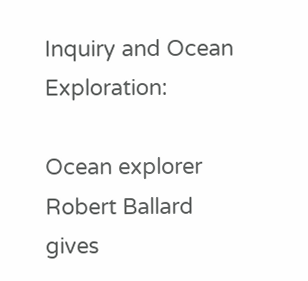Inquiry and Ocean Exploration:

Ocean explorer Robert Ballard gives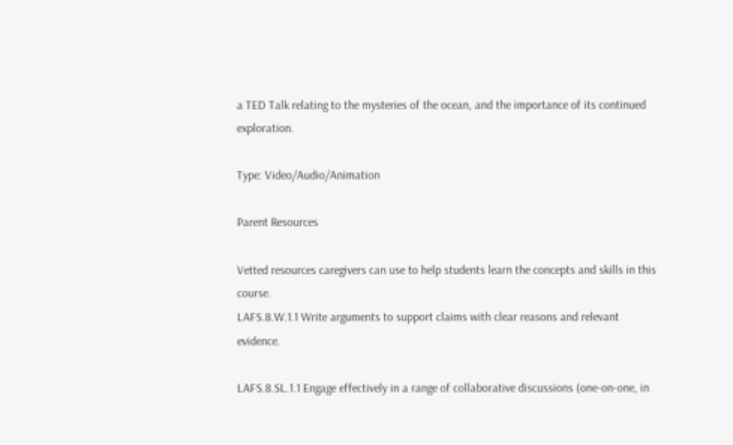a TED Talk relating to the mysteries of the ocean, and the importance of its continued exploration.

Type: Video/Audio/Animation

Parent Resources

Vetted resources caregivers can use to help students learn the concepts and skills in this course.
LAFS.8.W.1.1 Write arguments to support claims with clear reasons and relevant evidence.

LAFS.8.SL.1.1 Engage effectively in a range of collaborative discussions (one-on-one, in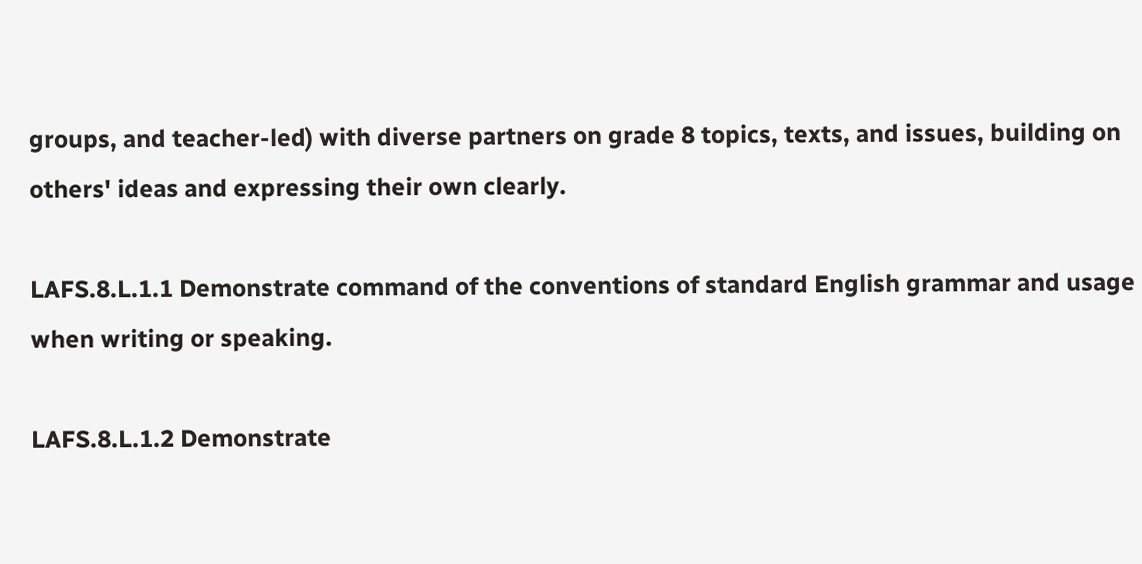groups, and teacher-led) with diverse partners on grade 8 topics, texts, and issues, building on others' ideas and expressing their own clearly.

LAFS.8.L.1.1 Demonstrate command of the conventions of standard English grammar and usage when writing or speaking.

LAFS.8.L.1.2 Demonstrate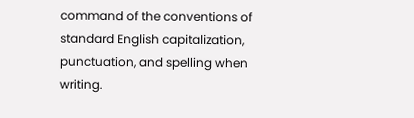command of the conventions of standard English capitalization, punctuation, and spelling when writing.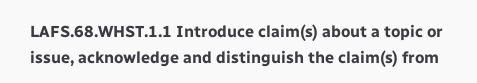LAFS.68.WHST.1.1 Introduce claim(s) about a topic or issue, acknowledge and distinguish the claim(s) from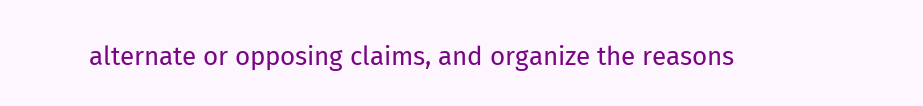alternate or opposing claims, and organize the reasons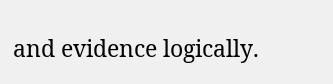and evidence logically.